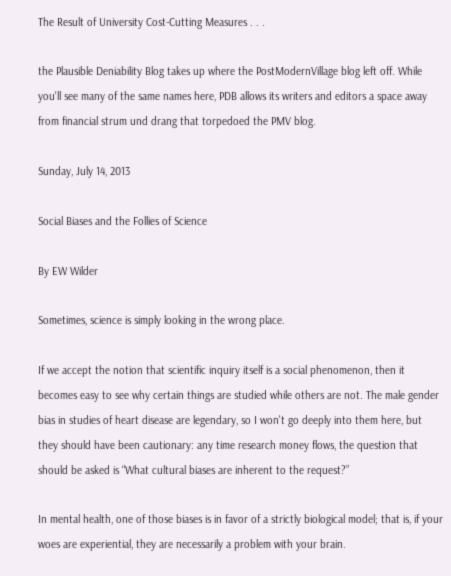The Result of University Cost-Cutting Measures . . .

the Plausible Deniability Blog takes up where the PostModernVillage blog left off. While you'll see many of the same names here, PDB allows its writers and editors a space away from financial strum und drang that torpedoed the PMV blog.

Sunday, July 14, 2013

Social Biases and the Follies of Science

By EW Wilder

Sometimes, science is simply looking in the wrong place.

If we accept the notion that scientific inquiry itself is a social phenomenon, then it becomes easy to see why certain things are studied while others are not. The male gender bias in studies of heart disease are legendary, so I won't go deeply into them here, but they should have been cautionary: any time research money flows, the question that should be asked is “What cultural biases are inherent to the request?”

In mental health, one of those biases is in favor of a strictly biological model; that is, if your woes are experiential, they are necessarily a problem with your brain.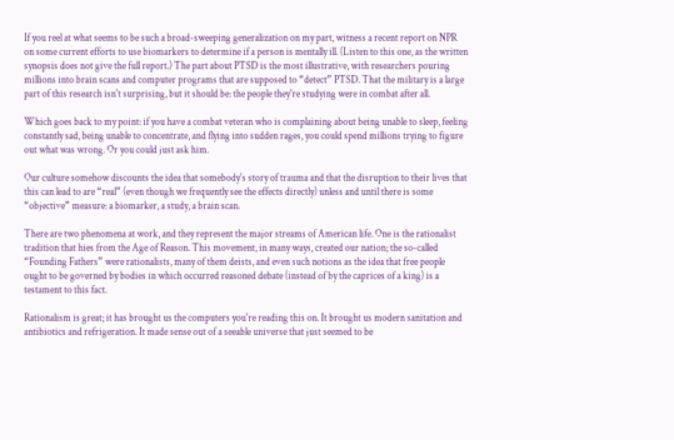If you reel at what seems to be such a broad-sweeping generalization on my part, witness a recent report on NPR on some current efforts to use biomarkers to determine if a person is mentally ill. (Listen to this one, as the written synopsis does not give the full report.) The part about PTSD is the most illustrative, with researchers pouring millions into brain scans and computer programs that are supposed to “detect” PTSD. That the military is a large part of this research isn't surprising, but it should be: the people they're studying were in combat after all.

Which goes back to my point: if you have a combat veteran who is complaining about being unable to sleep, feeling constantly sad, being unable to concentrate, and flying into sudden rages, you could spend millions trying to figure out what was wrong. Or you could just ask him.

Our culture somehow discounts the idea that somebody's story of trauma and that the disruption to their lives that this can lead to are “real” (even though we frequently see the effects directly) unless and until there is some “objective” measure: a biomarker, a study, a brain scan.

There are two phenomena at work, and they represent the major streams of American life. One is the rationalist tradition that hies from the Age of Reason. This movement, in many ways, created our nation; the so-called “Founding Fathers” were rationalists, many of them deists, and even such notions as the idea that free people ought to be governed by bodies in which occurred reasoned debate (instead of by the caprices of a king) is a testament to this fact.

Rationalism is great; it has brought us the computers you're reading this on. It brought us modern sanitation and antibiotics and refrigeration. It made sense out of a seeable universe that just seemed to be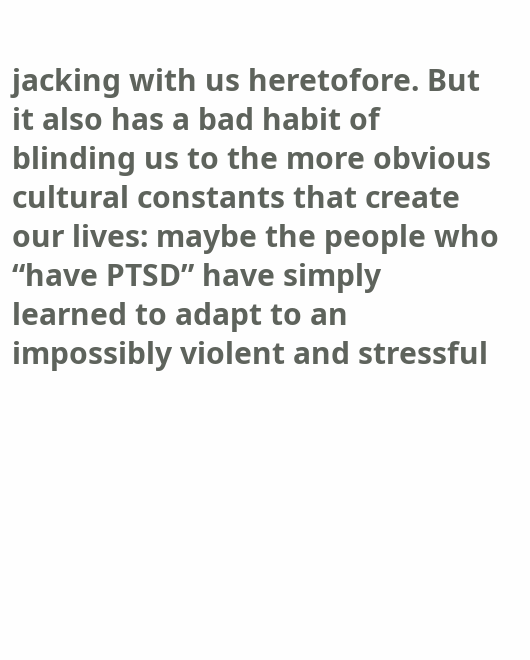jacking with us heretofore. But it also has a bad habit of blinding us to the more obvious cultural constants that create our lives: maybe the people who “have PTSD” have simply learned to adapt to an impossibly violent and stressful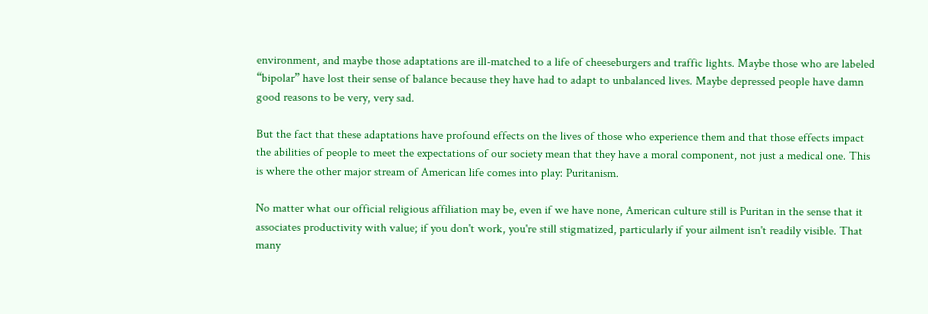environment, and maybe those adaptations are ill-matched to a life of cheeseburgers and traffic lights. Maybe those who are labeled “bipolar” have lost their sense of balance because they have had to adapt to unbalanced lives. Maybe depressed people have damn good reasons to be very, very sad.

But the fact that these adaptations have profound effects on the lives of those who experience them and that those effects impact the abilities of people to meet the expectations of our society mean that they have a moral component, not just a medical one. This is where the other major stream of American life comes into play: Puritanism.

No matter what our official religious affiliation may be, even if we have none, American culture still is Puritan in the sense that it associates productivity with value; if you don't work, you're still stigmatized, particularly if your ailment isn't readily visible. That many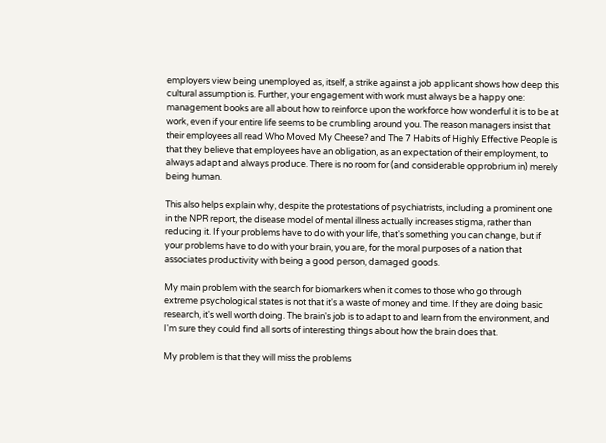employers view being unemployed as, itself, a strike against a job applicant shows how deep this cultural assumption is. Further, your engagement with work must always be a happy one: management books are all about how to reinforce upon the workforce how wonderful it is to be at work, even if your entire life seems to be crumbling around you. The reason managers insist that their employees all read Who Moved My Cheese? and The 7 Habits of Highly Effective People is that they believe that employees have an obligation, as an expectation of their employment, to always adapt and always produce. There is no room for (and considerable opprobrium in) merely being human.

This also helps explain why, despite the protestations of psychiatrists, including a prominent one in the NPR report, the disease model of mental illness actually increases stigma, rather than reducing it. If your problems have to do with your life, that's something you can change, but if your problems have to do with your brain, you are, for the moral purposes of a nation that associates productivity with being a good person, damaged goods.

My main problem with the search for biomarkers when it comes to those who go through extreme psychological states is not that it's a waste of money and time. If they are doing basic research, it's well worth doing. The brain's job is to adapt to and learn from the environment, and I'm sure they could find all sorts of interesting things about how the brain does that.

My problem is that they will miss the problems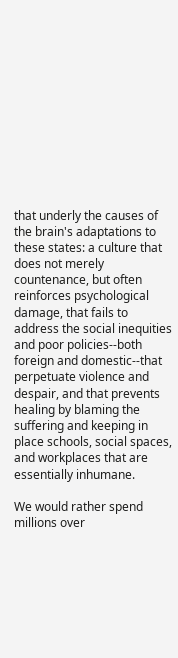that underly the causes of the brain's adaptations to these states: a culture that does not merely countenance, but often reinforces psychological damage, that fails to address the social inequities and poor policies--both foreign and domestic--that perpetuate violence and despair, and that prevents healing by blaming the suffering and keeping in place schools, social spaces, and workplaces that are essentially inhumane.

We would rather spend millions over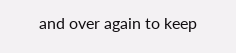and over again to keep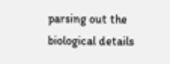parsing out the biological details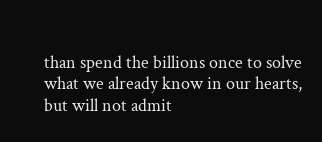than spend the billions once to solve what we already know in our hearts, but will not admit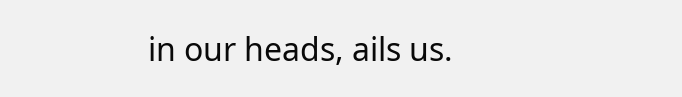in our heads, ails us.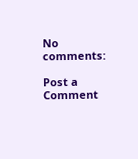No comments:

Post a Comment